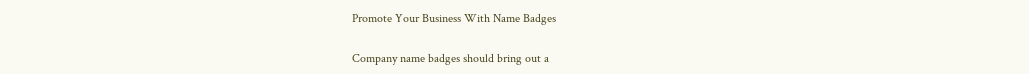Promote Your Business With Name Badges

Company name badges should bring out a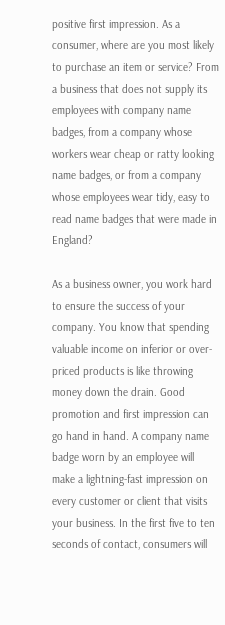positive first impression. As a consumer, where are you most likely to purchase an item or service? From a business that does not supply its employees with company name badges, from a company whose workers wear cheap or ratty looking name badges, or from a company whose employees wear tidy, easy to read name badges that were made in England?

As a business owner, you work hard to ensure the success of your company. You know that spending valuable income on inferior or over-priced products is like throwing money down the drain. Good promotion and first impression can go hand in hand. A company name badge worn by an employee will make a lightning-fast impression on every customer or client that visits your business. In the first five to ten seconds of contact, consumers will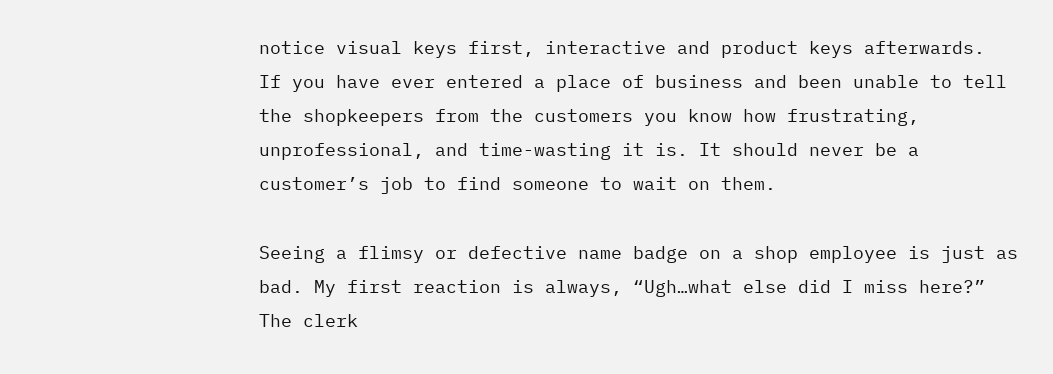notice visual keys first, interactive and product keys afterwards.
If you have ever entered a place of business and been unable to tell the shopkeepers from the customers you know how frustrating, unprofessional, and time-wasting it is. It should never be a customer’s job to find someone to wait on them.

Seeing a flimsy or defective name badge on a shop employee is just as bad. My first reaction is always, “Ugh…what else did I miss here?” The clerk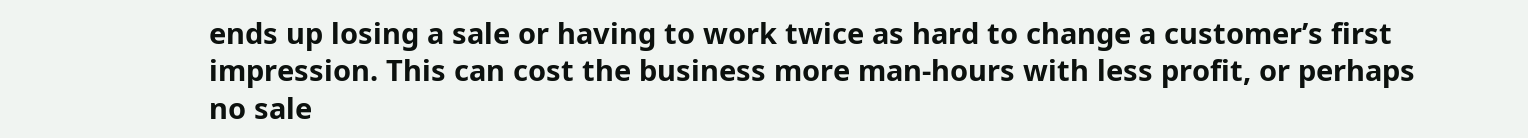ends up losing a sale or having to work twice as hard to change a customer’s first impression. This can cost the business more man-hours with less profit, or perhaps no sale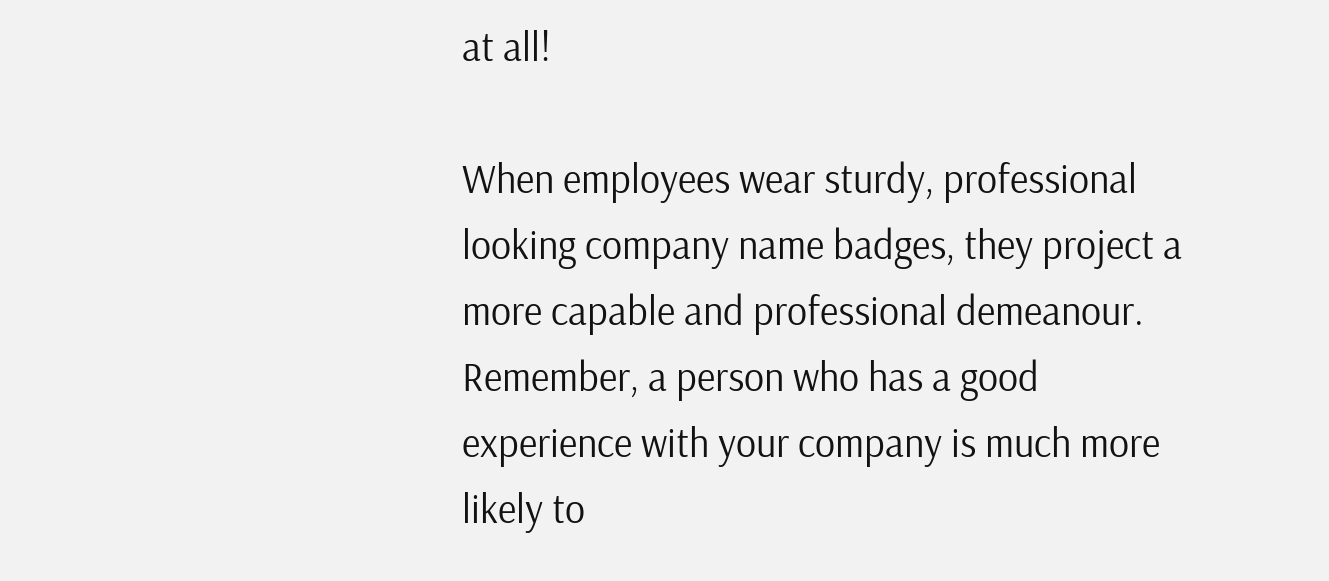at all!

When employees wear sturdy, professional looking company name badges, they project a more capable and professional demeanour. Remember, a person who has a good experience with your company is much more likely to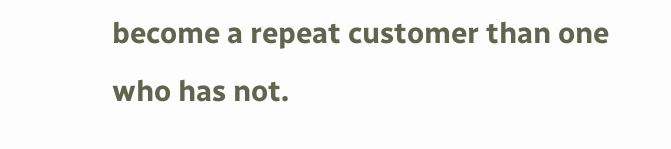become a repeat customer than one who has not.